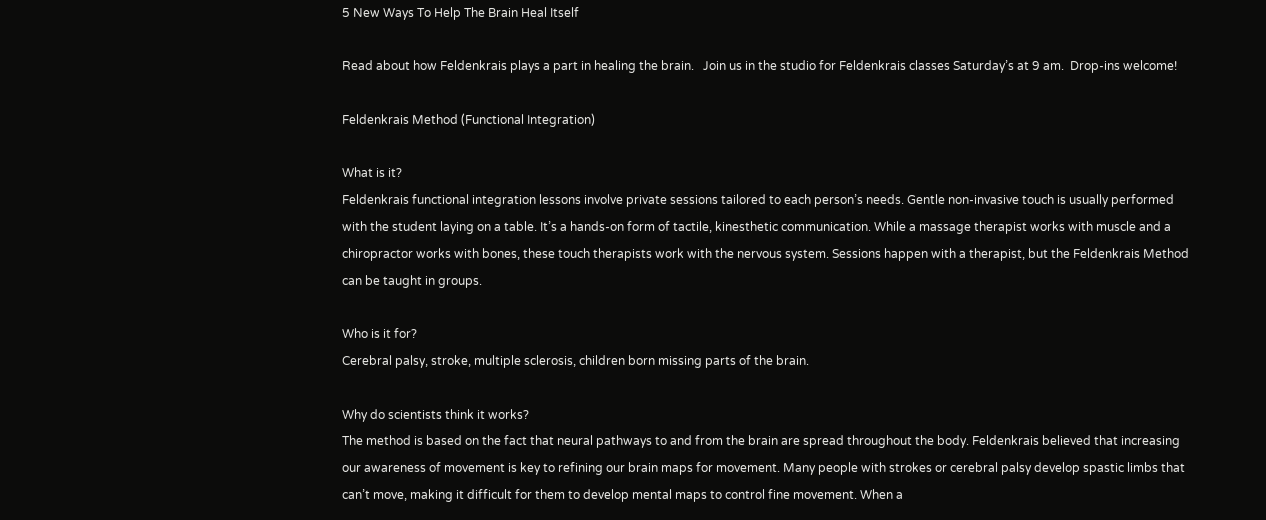5 New Ways To Help The Brain Heal Itself

Read about how Feldenkrais plays a part in healing the brain.   Join us in the studio for Feldenkrais classes Saturday’s at 9 am.  Drop-ins welcome!

Feldenkrais Method (Functional Integration)

What is it?
Feldenkrais functional integration lessons involve private sessions tailored to each person’s needs. Gentle non-invasive touch is usually performed with the student laying on a table. It’s a hands-on form of tactile, kinesthetic communication. While a massage therapist works with muscle and a chiropractor works with bones, these touch therapists work with the nervous system. Sessions happen with a therapist, but the Feldenkrais Method can be taught in groups.

Who is it for?
Cerebral palsy, stroke, multiple sclerosis, children born missing parts of the brain.

Why do scientists think it works?
The method is based on the fact that neural pathways to and from the brain are spread throughout the body. Feldenkrais believed that increasing our awareness of movement is key to refining our brain maps for movement. Many people with strokes or cerebral palsy develop spastic limbs that can’t move, making it difficult for them to develop mental maps to control fine movement. When a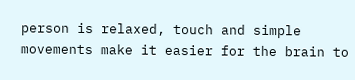person is relaxed, touch and simple movements make it easier for the brain to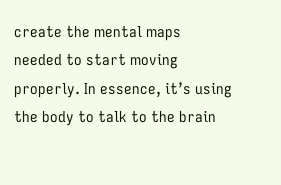create the mental maps needed to start moving properly. In essence, it’s using the body to talk to the brain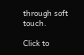through soft touch.

Click to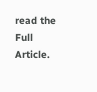read the Full Article.